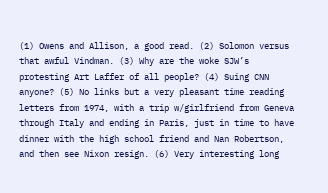(1) Owens and Allison, a good read. (2) Solomon versus that awful Vindman. (3) Why are the woke SJW’s protesting Art Laffer of all people? (4) Suing CNN anyone? (5) No links but a very pleasant time reading letters from 1974, with a trip w/girlfriend from Geneva through Italy and ending in Paris, just in time to have dinner with the high school friend and Nan Robertson, and then see Nixon resign. (6) Very interesting long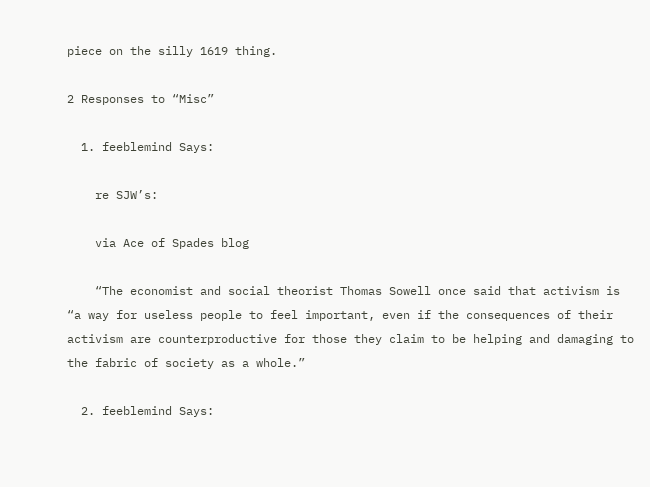piece on the silly 1619 thing.

2 Responses to “Misc”

  1. feeblemind Says:

    re SJW’s:

    via Ace of Spades blog

    “The economist and social theorist Thomas Sowell once said that activism is “a way for useless people to feel important, even if the consequences of their activism are counterproductive for those they claim to be helping and damaging to the fabric of society as a whole.”

  2. feeblemind Says: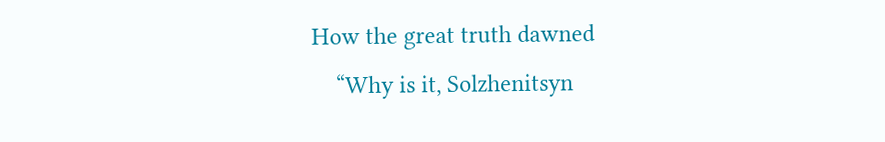How the great truth dawned
    “Why is it, Solzhenitsyn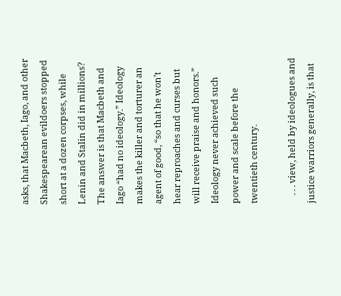asks, that Macbeth, Iago, and other Shakespearean evildoers stopped short at a dozen corpses, while Lenin and Stalin did in millions? The answer is that Macbeth and Iago “had no ideology.” Ideology makes the killer and torturer an agent of good, “so that he won’t hear reproaches and curses but will receive praise and honors.” Ideology never achieved such power and scale before the twentieth century.

    . . . view, held by ideologues and justice warriors generally, is that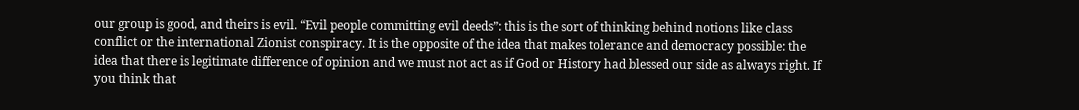our group is good, and theirs is evil. “Evil people committing evil deeds”: this is the sort of thinking behind notions like class conflict or the international Zionist conspiracy. It is the opposite of the idea that makes tolerance and democracy possible: the idea that there is legitimate difference of opinion and we must not act as if God or History had blessed our side as always right. If you think that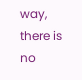way, there is no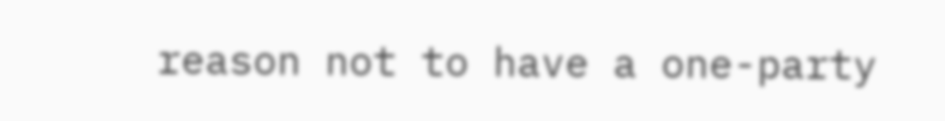reason not to have a one-party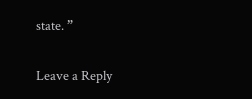state. ”


Leave a Reply